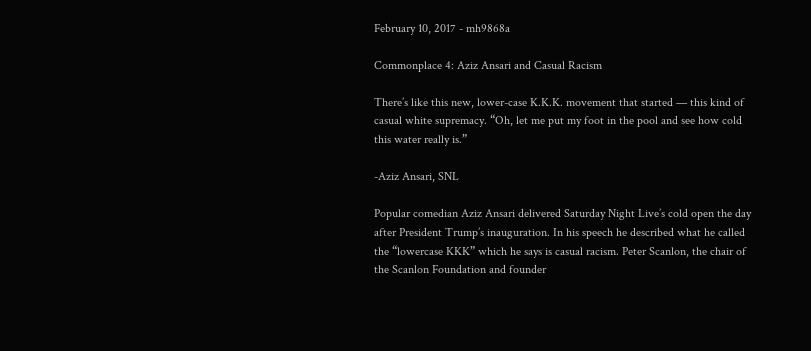February 10, 2017 - mh9868a

Commonplace 4: Aziz Ansari and Casual Racism

There’s like this new, lower-case K.K.K. movement that started — this kind of casual white supremacy. “Oh, let me put my foot in the pool and see how cold this water really is.”

-Aziz Ansari, SNL

Popular comedian Aziz Ansari delivered Saturday Night Live’s cold open the day after President Trump’s inauguration. In his speech he described what he called the “lowercase KKK” which he says is casual racism. Peter Scanlon, the chair of the Scanlon Foundation and founder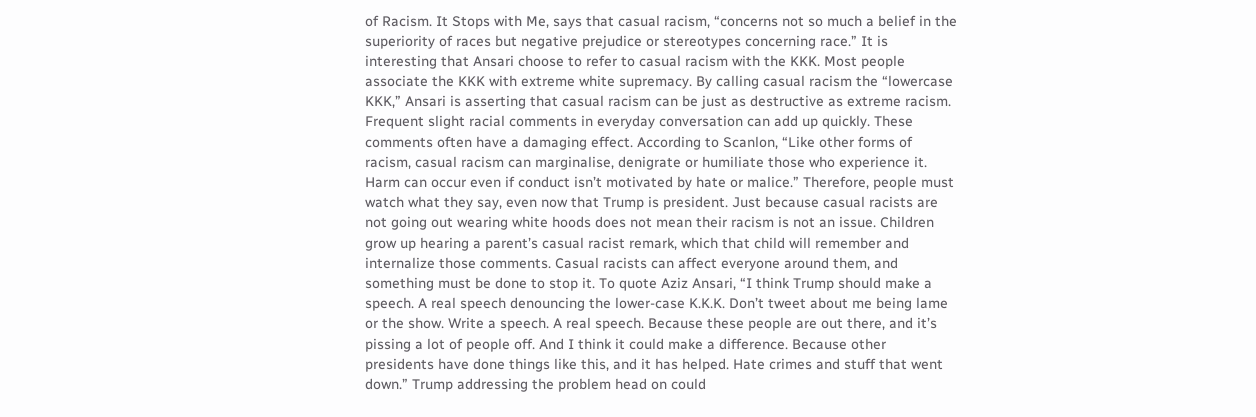of Racism. It Stops with Me, says that casual racism, “concerns not so much a belief in the superiority of races but negative prejudice or stereotypes concerning race.” It is interesting that Ansari choose to refer to casual racism with the KKK. Most people associate the KKK with extreme white supremacy. By calling casual racism the “lowercase KKK,” Ansari is asserting that casual racism can be just as destructive as extreme racism. Frequent slight racial comments in everyday conversation can add up quickly. These comments often have a damaging effect. According to Scanlon, “Like other forms of racism, casual racism can marginalise, denigrate or humiliate those who experience it. Harm can occur even if conduct isn’t motivated by hate or malice.” Therefore, people must watch what they say, even now that Trump is president. Just because casual racists are not going out wearing white hoods does not mean their racism is not an issue. Children grow up hearing a parent’s casual racist remark, which that child will remember and internalize those comments. Casual racists can affect everyone around them, and something must be done to stop it. To quote Aziz Ansari, “I think Trump should make a speech. A real speech denouncing the lower-case K.K.K. Don’t tweet about me being lame or the show. Write a speech. A real speech. Because these people are out there, and it’s pissing a lot of people off. And I think it could make a difference. Because other presidents have done things like this, and it has helped. Hate crimes and stuff that went down.” Trump addressing the problem head on could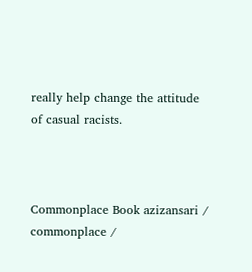really help change the attitude of casual racists.



Commonplace Book azizansari / commonplace /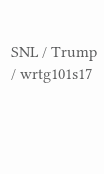SNL / Trump / wrtg101s17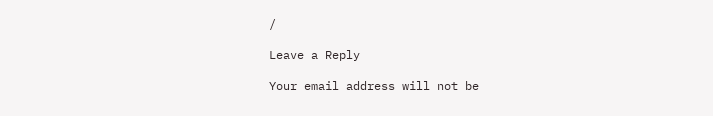/

Leave a Reply

Your email address will not be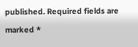published. Required fields are marked *